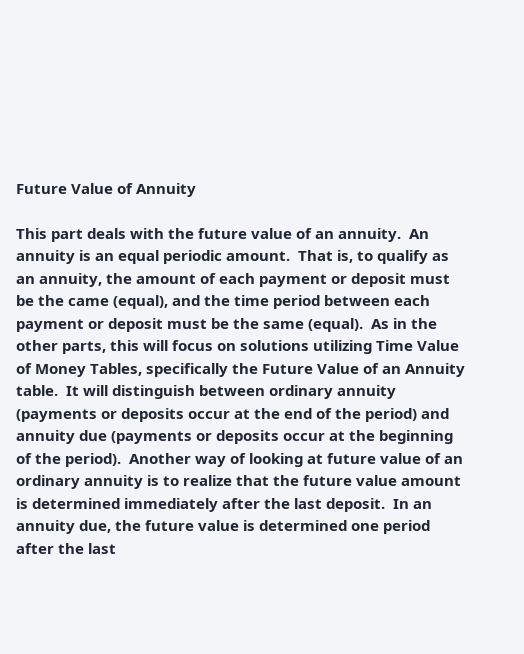Future Value of Annuity

This part deals with the future value of an annuity.  An annuity is an equal periodic amount.  That is, to qualify as an annuity, the amount of each payment or deposit must be the came (equal), and the time period between each payment or deposit must be the same (equal).  As in the other parts, this will focus on solutions utilizing Time Value of Money Tables, specifically the Future Value of an Annuity table.  It will distinguish between ordinary annuity (payments or deposits occur at the end of the period) and annuity due (payments or deposits occur at the beginning of the period).  Another way of looking at future value of an ordinary annuity is to realize that the future value amount is determined immediately after the last deposit.  In an annuity due, the future value is determined one period after the last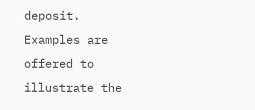deposit.  Examples are offered to illustrate the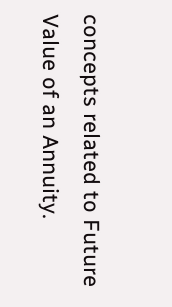concepts related to Future Value of an Annuity.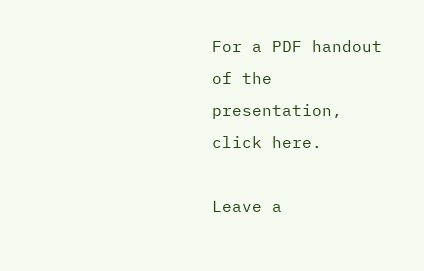For a PDF handout of the presentation, click here.

Leave a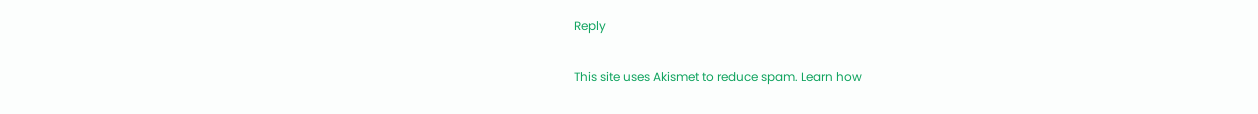Reply

This site uses Akismet to reduce spam. Learn how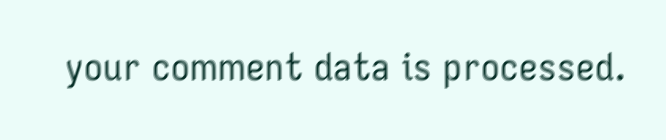your comment data is processed.